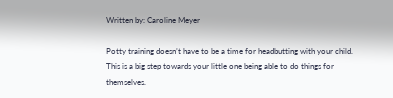Written by: Caroline Meyer

Potty training doesn’t have to be a time for headbutting with your child. This is a big step towards your little one being able to do things for themselves.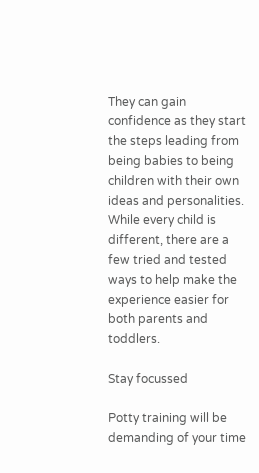They can gain confidence as they start the steps leading from being babies to being children with their own ideas and personalities. While every child is different, there are a few tried and tested ways to help make the experience easier for both parents and toddlers.

Stay focussed

Potty training will be demanding of your time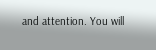and attention. You will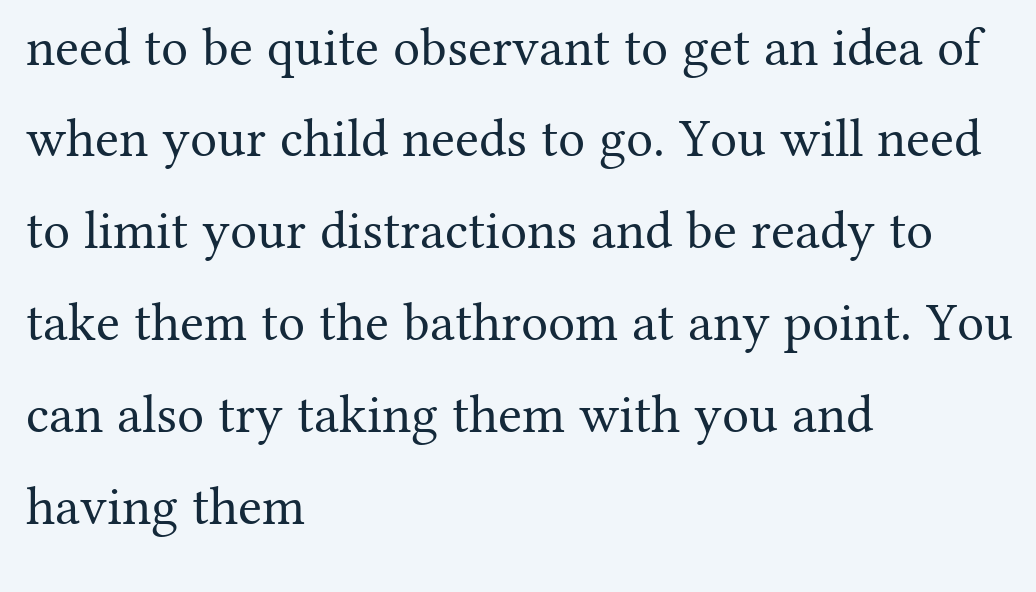need to be quite observant to get an idea of when your child needs to go. You will need to limit your distractions and be ready to take them to the bathroom at any point. You can also try taking them with you and having them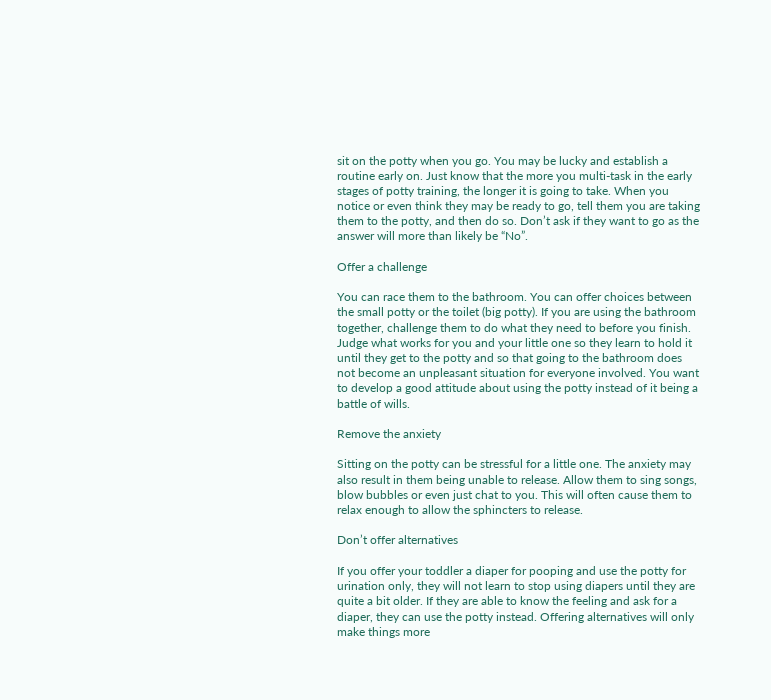sit on the potty when you go. You may be lucky and establish a routine early on. Just know that the more you multi-task in the early stages of potty training, the longer it is going to take. When you notice or even think they may be ready to go, tell them you are taking them to the potty, and then do so. Don’t ask if they want to go as the answer will more than likely be “No”.

Offer a challenge

You can race them to the bathroom. You can offer choices between the small potty or the toilet (big potty). If you are using the bathroom together, challenge them to do what they need to before you finish. Judge what works for you and your little one so they learn to hold it until they get to the potty and so that going to the bathroom does not become an unpleasant situation for everyone involved. You want to develop a good attitude about using the potty instead of it being a battle of wills.

Remove the anxiety

Sitting on the potty can be stressful for a little one. The anxiety may also result in them being unable to release. Allow them to sing songs, blow bubbles or even just chat to you. This will often cause them to relax enough to allow the sphincters to release.

Don’t offer alternatives

If you offer your toddler a diaper for pooping and use the potty for urination only, they will not learn to stop using diapers until they are quite a bit older. If they are able to know the feeling and ask for a diaper, they can use the potty instead. Offering alternatives will only make things more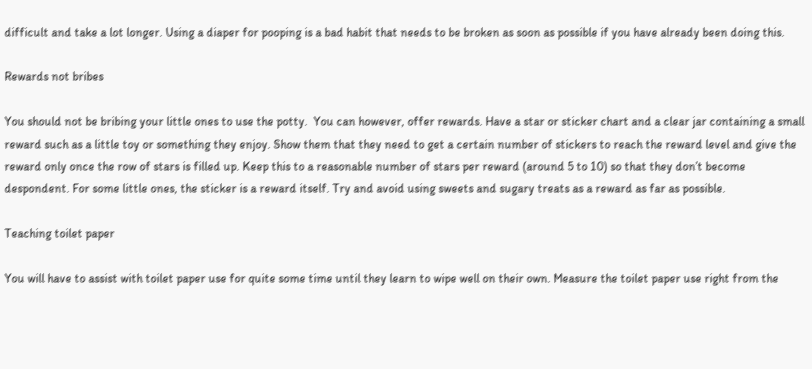difficult and take a lot longer. Using a diaper for pooping is a bad habit that needs to be broken as soon as possible if you have already been doing this.

Rewards not bribes

You should not be bribing your little ones to use the potty.  You can however, offer rewards. Have a star or sticker chart and a clear jar containing a small reward such as a little toy or something they enjoy. Show them that they need to get a certain number of stickers to reach the reward level and give the reward only once the row of stars is filled up. Keep this to a reasonable number of stars per reward (around 5 to 10) so that they don’t become despondent. For some little ones, the sticker is a reward itself. Try and avoid using sweets and sugary treats as a reward as far as possible.

Teaching toilet paper

You will have to assist with toilet paper use for quite some time until they learn to wipe well on their own. Measure the toilet paper use right from the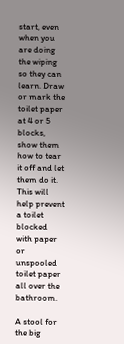start, even when you are doing the wiping so they can learn. Draw or mark the toilet paper at 4 or 5 blocks, show them how to tear it off and let them do it. This will help prevent a toilet blocked with paper or unspooled toilet paper all over the bathroom.

A stool for the big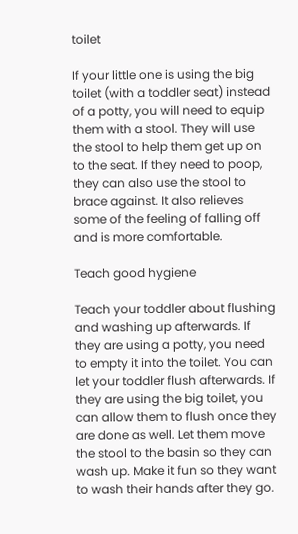toilet

If your little one is using the big toilet (with a toddler seat) instead of a potty, you will need to equip them with a stool. They will use the stool to help them get up on to the seat. If they need to poop, they can also use the stool to brace against. It also relieves some of the feeling of falling off and is more comfortable.

Teach good hygiene

Teach your toddler about flushing and washing up afterwards. If they are using a potty, you need to empty it into the toilet. You can let your toddler flush afterwards. If they are using the big toilet, you can allow them to flush once they are done as well. Let them move the stool to the basin so they can wash up. Make it fun so they want to wash their hands after they go.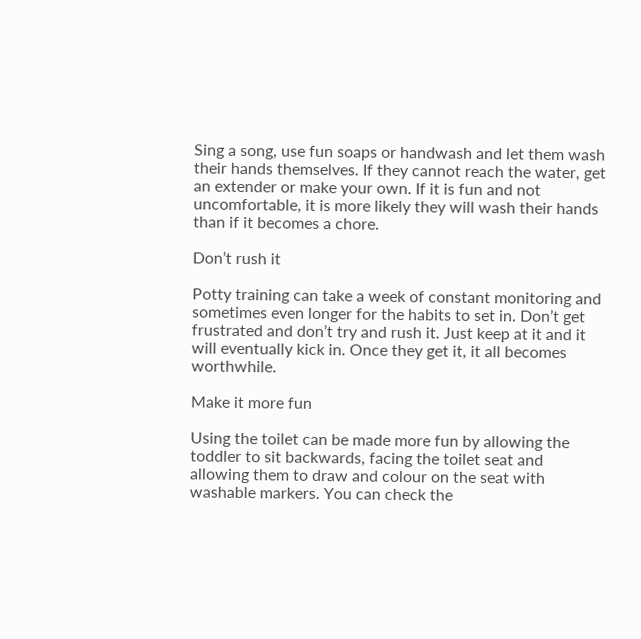Sing a song, use fun soaps or handwash and let them wash their hands themselves. If they cannot reach the water, get an extender or make your own. If it is fun and not uncomfortable, it is more likely they will wash their hands than if it becomes a chore.

Don’t rush it

Potty training can take a week of constant monitoring and sometimes even longer for the habits to set in. Don’t get frustrated and don’t try and rush it. Just keep at it and it will eventually kick in. Once they get it, it all becomes worthwhile.

Make it more fun

Using the toilet can be made more fun by allowing the toddler to sit backwards, facing the toilet seat and allowing them to draw and colour on the seat with washable markers. You can check the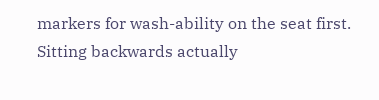markers for wash-ability on the seat first. Sitting backwards actually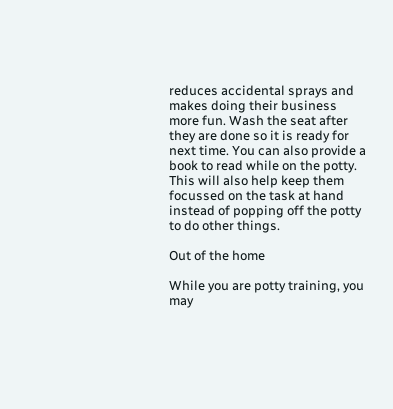reduces accidental sprays and makes doing their business more fun. Wash the seat after they are done so it is ready for next time. You can also provide a book to read while on the potty. This will also help keep them focussed on the task at hand instead of popping off the potty to do other things.

Out of the home

While you are potty training, you may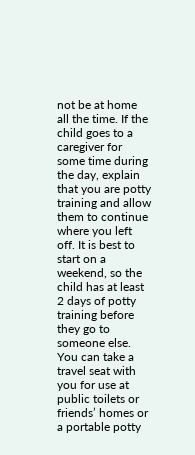not be at home all the time. If the child goes to a caregiver for some time during the day, explain that you are potty training and allow them to continue where you left off. It is best to start on a weekend, so the child has at least 2 days of potty training before they go to someone else. You can take a travel seat with you for use at public toilets or friends’ homes or a portable potty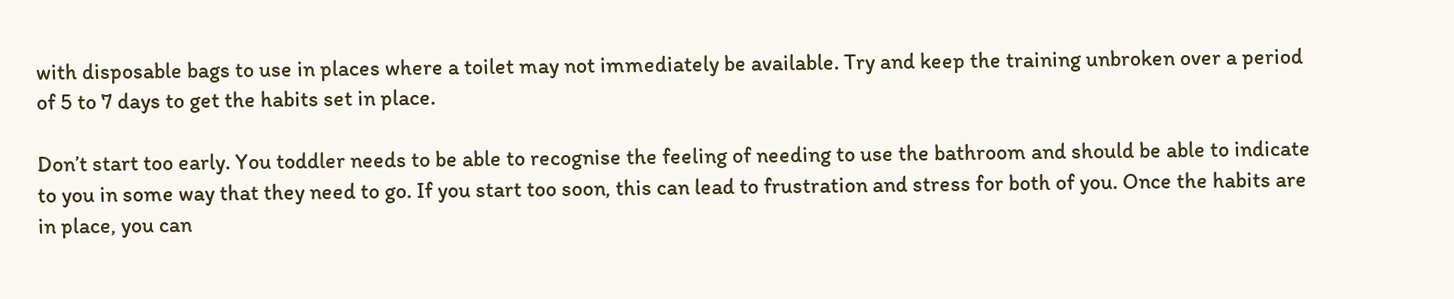with disposable bags to use in places where a toilet may not immediately be available. Try and keep the training unbroken over a period of 5 to 7 days to get the habits set in place.

Don’t start too early. You toddler needs to be able to recognise the feeling of needing to use the bathroom and should be able to indicate to you in some way that they need to go. If you start too soon, this can lead to frustration and stress for both of you. Once the habits are in place, you can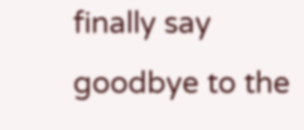finally say goodbye to the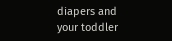diapers and your toddler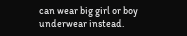can wear big girl or boy underwear instead.